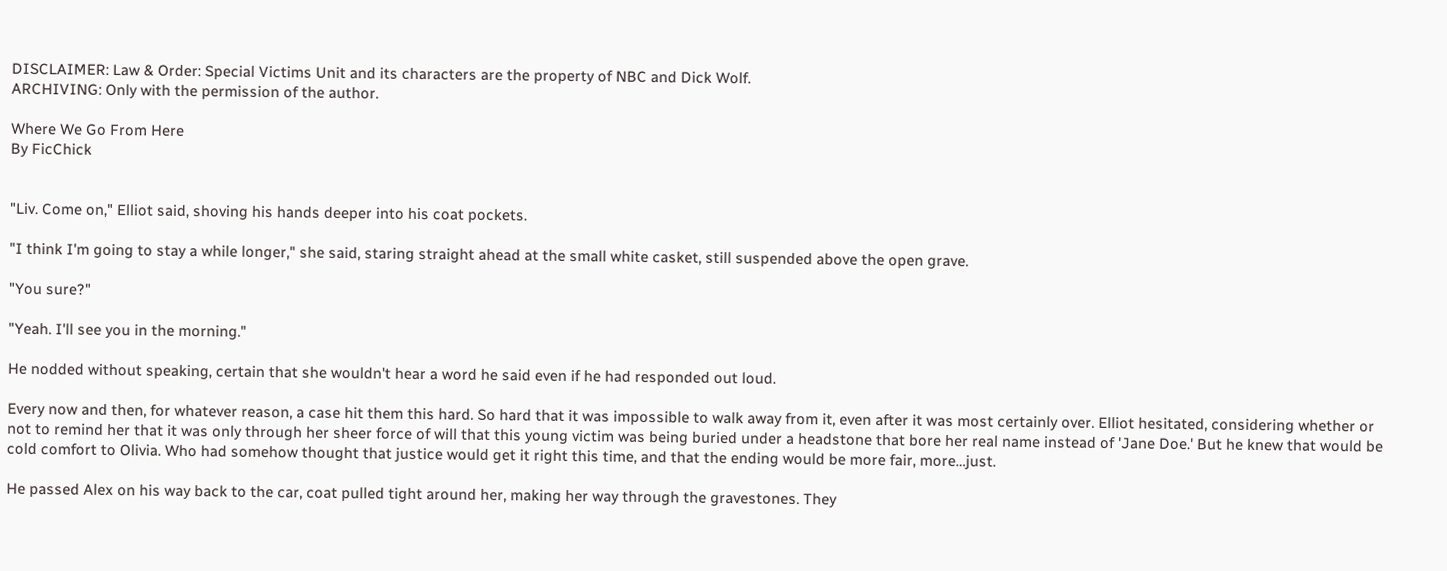DISCLAIMER: Law & Order: Special Victims Unit and its characters are the property of NBC and Dick Wolf.
ARCHIVING: Only with the permission of the author.

Where We Go From Here
By FicChick


"Liv. Come on," Elliot said, shoving his hands deeper into his coat pockets.

"I think I'm going to stay a while longer," she said, staring straight ahead at the small white casket, still suspended above the open grave.

"You sure?"

"Yeah. I'll see you in the morning."

He nodded without speaking, certain that she wouldn't hear a word he said even if he had responded out loud.

Every now and then, for whatever reason, a case hit them this hard. So hard that it was impossible to walk away from it, even after it was most certainly over. Elliot hesitated, considering whether or not to remind her that it was only through her sheer force of will that this young victim was being buried under a headstone that bore her real name instead of 'Jane Doe.' But he knew that would be cold comfort to Olivia. Who had somehow thought that justice would get it right this time, and that the ending would be more fair, more…just.

He passed Alex on his way back to the car, coat pulled tight around her, making her way through the gravestones. They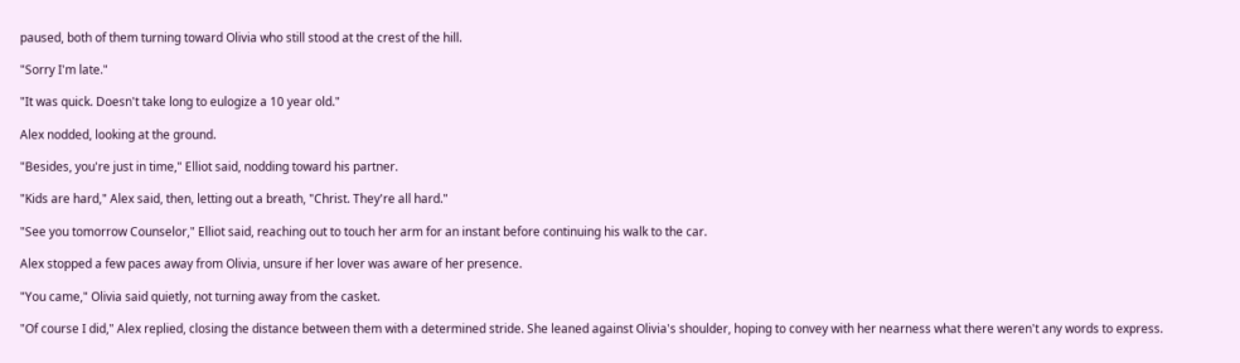paused, both of them turning toward Olivia who still stood at the crest of the hill.

"Sorry I'm late."

"It was quick. Doesn't take long to eulogize a 10 year old."

Alex nodded, looking at the ground.

"Besides, you're just in time," Elliot said, nodding toward his partner.

"Kids are hard," Alex said, then, letting out a breath, "Christ. They're all hard."

"See you tomorrow Counselor," Elliot said, reaching out to touch her arm for an instant before continuing his walk to the car.

Alex stopped a few paces away from Olivia, unsure if her lover was aware of her presence.

"You came," Olivia said quietly, not turning away from the casket.

"Of course I did," Alex replied, closing the distance between them with a determined stride. She leaned against Olivia's shoulder, hoping to convey with her nearness what there weren't any words to express.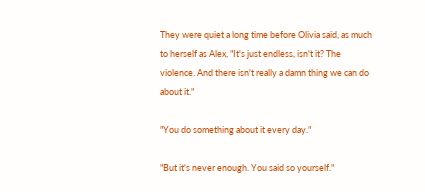They were quiet a long time before Olivia said, as much to herself as Alex, "It's just endless, isn't it? The violence. And there isn't really a damn thing we can do about it."

"You do something about it every day."

"But it's never enough. You said so yourself."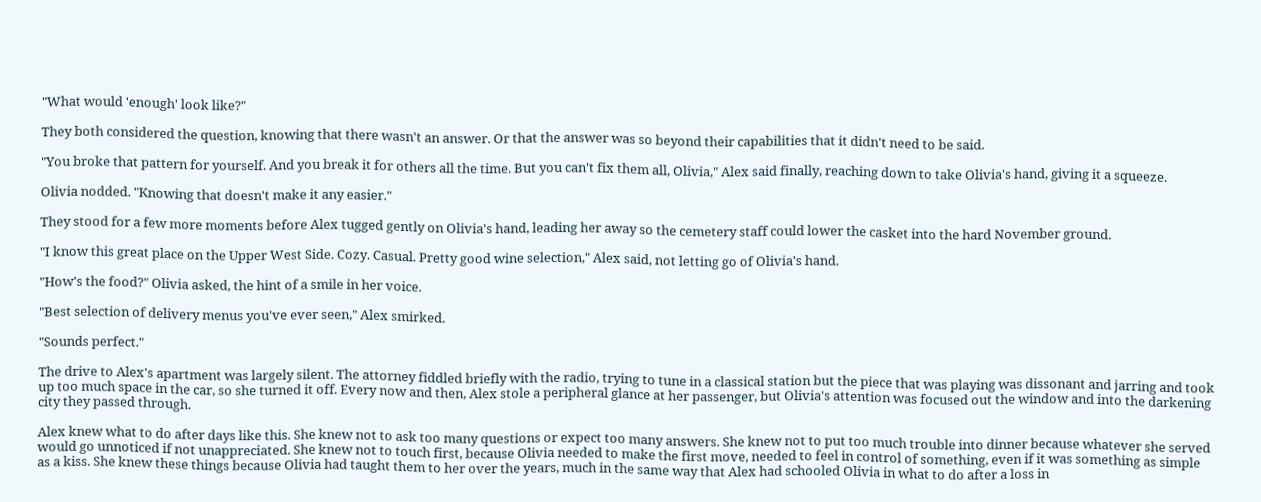"What would 'enough' look like?"

They both considered the question, knowing that there wasn't an answer. Or that the answer was so beyond their capabilities that it didn't need to be said.

"You broke that pattern for yourself. And you break it for others all the time. But you can't fix them all, Olivia," Alex said finally, reaching down to take Olivia's hand, giving it a squeeze.

Olivia nodded. "Knowing that doesn't make it any easier."

They stood for a few more moments before Alex tugged gently on Olivia's hand, leading her away so the cemetery staff could lower the casket into the hard November ground.

"I know this great place on the Upper West Side. Cozy. Casual. Pretty good wine selection," Alex said, not letting go of Olivia's hand.

"How's the food?" Olivia asked, the hint of a smile in her voice.

"Best selection of delivery menus you've ever seen," Alex smirked.

"Sounds perfect."

The drive to Alex's apartment was largely silent. The attorney fiddled briefly with the radio, trying to tune in a classical station but the piece that was playing was dissonant and jarring and took up too much space in the car, so she turned it off. Every now and then, Alex stole a peripheral glance at her passenger, but Olivia's attention was focused out the window and into the darkening city they passed through.

Alex knew what to do after days like this. She knew not to ask too many questions or expect too many answers. She knew not to put too much trouble into dinner because whatever she served would go unnoticed if not unappreciated. She knew not to touch first, because Olivia needed to make the first move, needed to feel in control of something, even if it was something as simple as a kiss. She knew these things because Olivia had taught them to her over the years, much in the same way that Alex had schooled Olivia in what to do after a loss in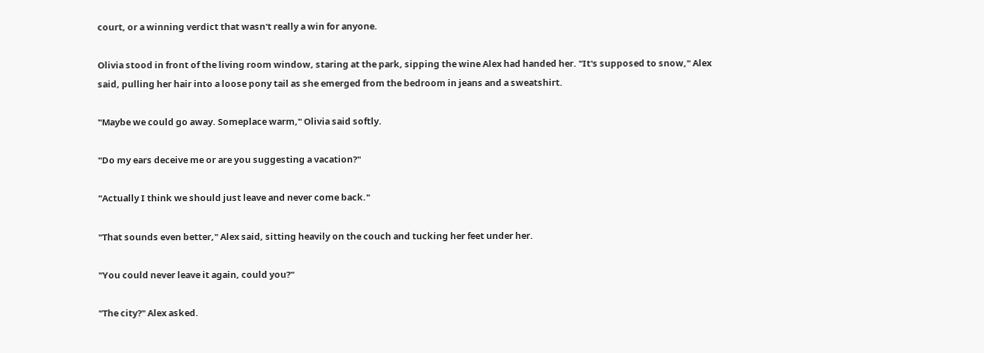court, or a winning verdict that wasn't really a win for anyone.

Olivia stood in front of the living room window, staring at the park, sipping the wine Alex had handed her. "It's supposed to snow," Alex said, pulling her hair into a loose pony tail as she emerged from the bedroom in jeans and a sweatshirt.

"Maybe we could go away. Someplace warm," Olivia said softly.

"Do my ears deceive me or are you suggesting a vacation?"

"Actually I think we should just leave and never come back."

"That sounds even better," Alex said, sitting heavily on the couch and tucking her feet under her.

"You could never leave it again, could you?"

"The city?" Alex asked.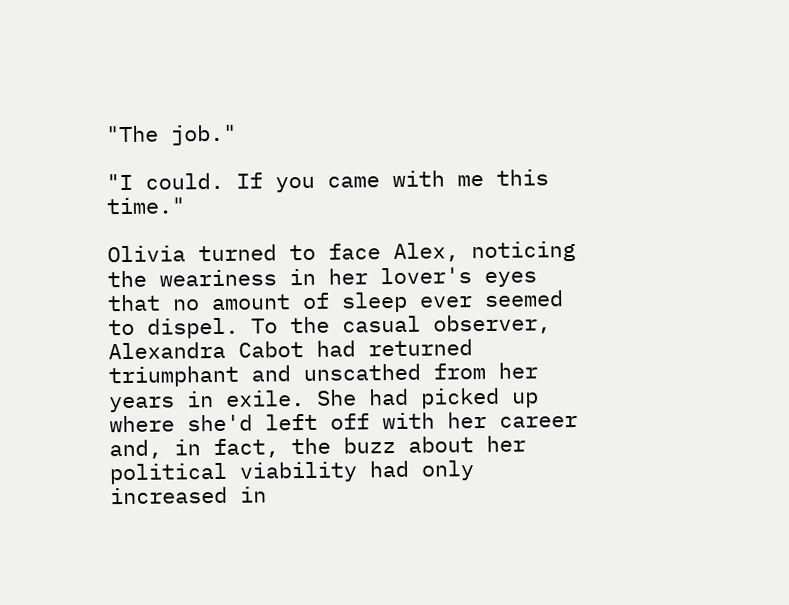"The job."

"I could. If you came with me this time."

Olivia turned to face Alex, noticing the weariness in her lover's eyes that no amount of sleep ever seemed to dispel. To the casual observer, Alexandra Cabot had returned triumphant and unscathed from her years in exile. She had picked up where she'd left off with her career and, in fact, the buzz about her political viability had only increased in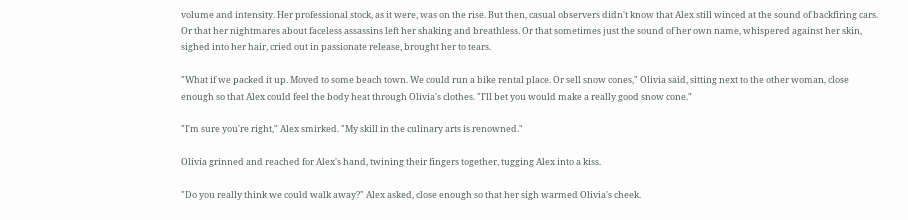volume and intensity. Her professional stock, as it were, was on the rise. But then, casual observers didn't know that Alex still winced at the sound of backfiring cars. Or that her nightmares about faceless assassins left her shaking and breathless. Or that sometimes just the sound of her own name, whispered against her skin, sighed into her hair, cried out in passionate release, brought her to tears.

"What if we packed it up. Moved to some beach town. We could run a bike rental place. Or sell snow cones," Olivia said, sitting next to the other woman, close enough so that Alex could feel the body heat through Olivia's clothes. "I'll bet you would make a really good snow cone."

"I'm sure you're right," Alex smirked. "My skill in the culinary arts is renowned."

Olivia grinned and reached for Alex's hand, twining their fingers together, tugging Alex into a kiss.

"Do you really think we could walk away?" Alex asked, close enough so that her sigh warmed Olivia's cheek.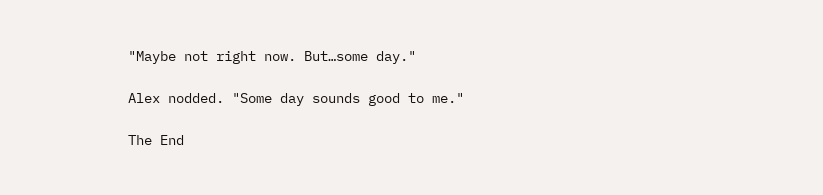"Maybe not right now. But…some day."

Alex nodded. "Some day sounds good to me."

The End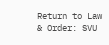Return to Law & Order: SVU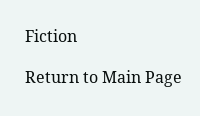Fiction

Return to Main Page